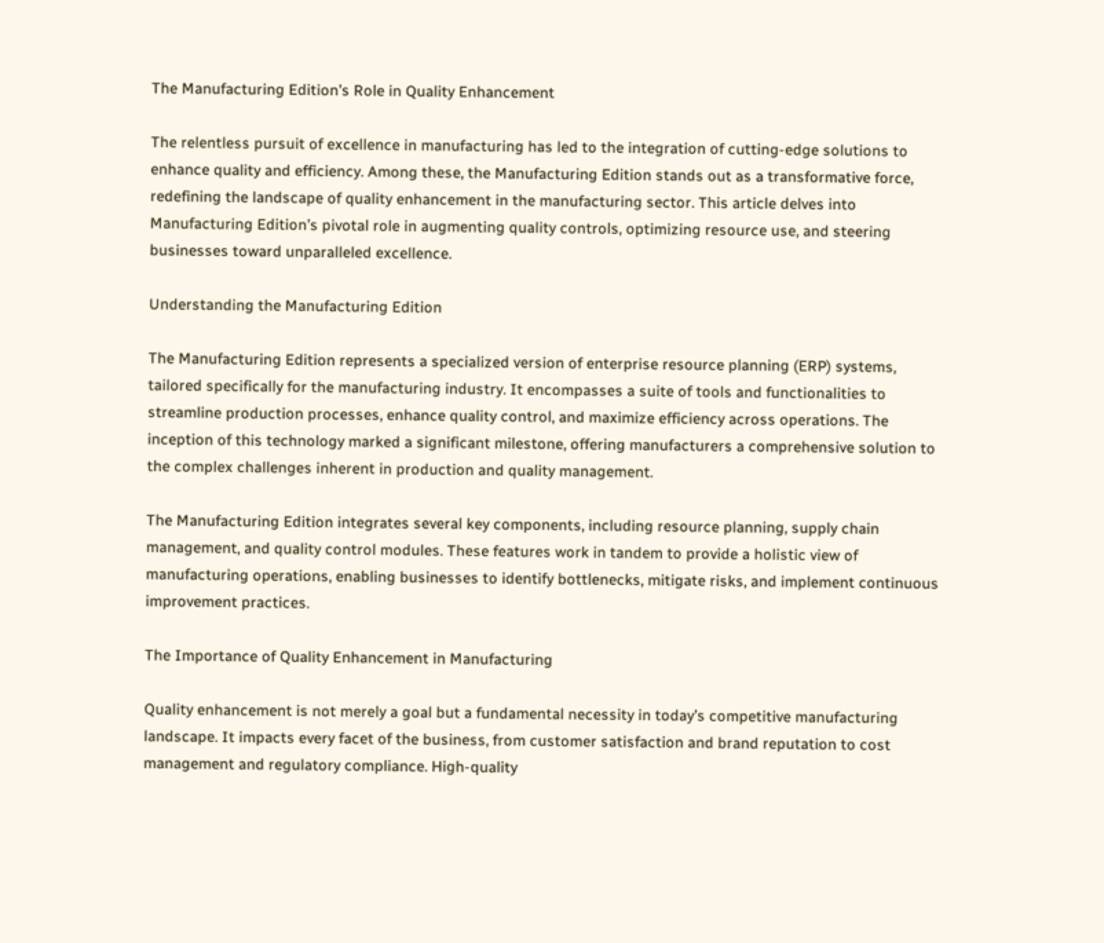The Manufacturing Edition’s Role in Quality Enhancement

The relentless pursuit of excellence in manufacturing has led to the integration of cutting-edge solutions to enhance quality and efficiency. Among these, the Manufacturing Edition stands out as a transformative force, redefining the landscape of quality enhancement in the manufacturing sector. This article delves into Manufacturing Edition’s pivotal role in augmenting quality controls, optimizing resource use, and steering businesses toward unparalleled excellence.

Understanding the Manufacturing Edition

The Manufacturing Edition represents a specialized version of enterprise resource planning (ERP) systems, tailored specifically for the manufacturing industry. It encompasses a suite of tools and functionalities to streamline production processes, enhance quality control, and maximize efficiency across operations. The inception of this technology marked a significant milestone, offering manufacturers a comprehensive solution to the complex challenges inherent in production and quality management.

The Manufacturing Edition integrates several key components, including resource planning, supply chain management, and quality control modules. These features work in tandem to provide a holistic view of manufacturing operations, enabling businesses to identify bottlenecks, mitigate risks, and implement continuous improvement practices.

The Importance of Quality Enhancement in Manufacturing

Quality enhancement is not merely a goal but a fundamental necessity in today’s competitive manufacturing landscape. It impacts every facet of the business, from customer satisfaction and brand reputation to cost management and regulatory compliance. High-quality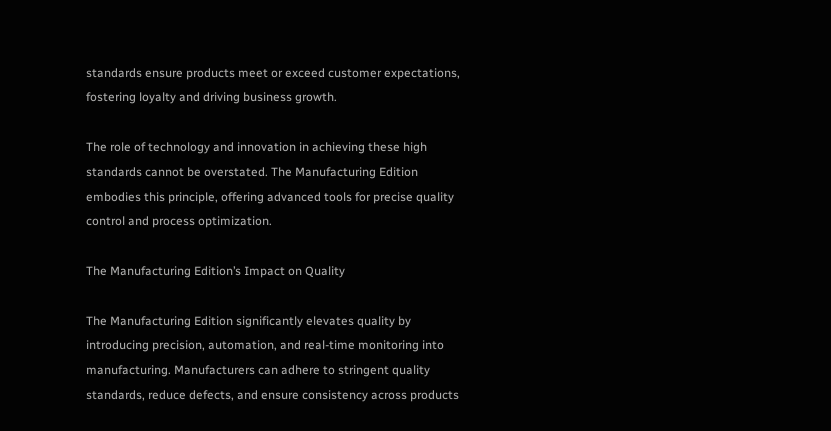standards ensure products meet or exceed customer expectations, fostering loyalty and driving business growth.

The role of technology and innovation in achieving these high standards cannot be overstated. The Manufacturing Edition embodies this principle, offering advanced tools for precise quality control and process optimization.

The Manufacturing Edition’s Impact on Quality

The Manufacturing Edition significantly elevates quality by introducing precision, automation, and real-time monitoring into manufacturing. Manufacturers can adhere to stringent quality standards, reduce defects, and ensure consistency across products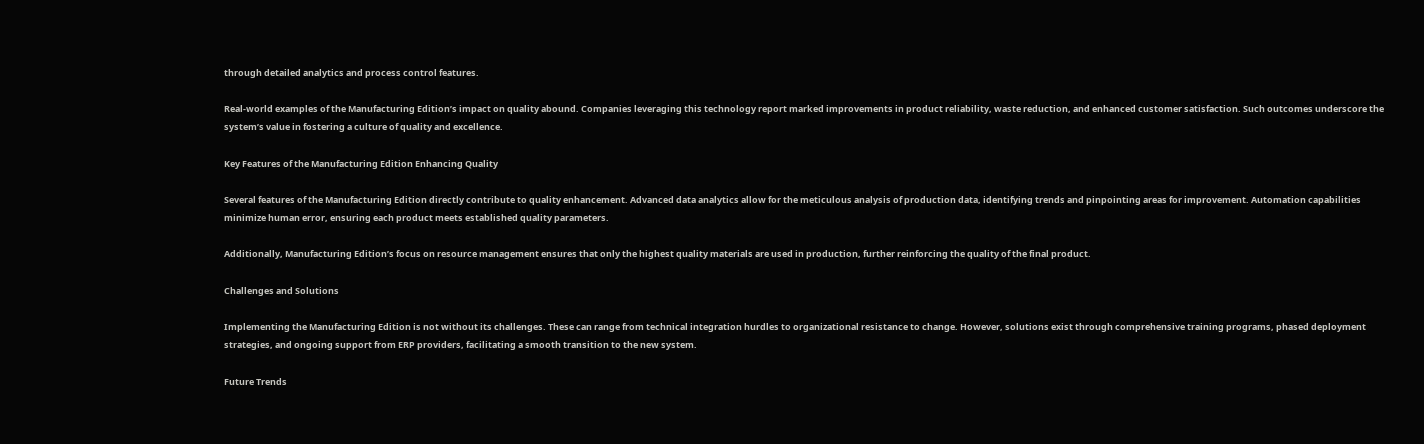through detailed analytics and process control features.

Real-world examples of the Manufacturing Edition’s impact on quality abound. Companies leveraging this technology report marked improvements in product reliability, waste reduction, and enhanced customer satisfaction. Such outcomes underscore the system’s value in fostering a culture of quality and excellence.

Key Features of the Manufacturing Edition Enhancing Quality

Several features of the Manufacturing Edition directly contribute to quality enhancement. Advanced data analytics allow for the meticulous analysis of production data, identifying trends and pinpointing areas for improvement. Automation capabilities minimize human error, ensuring each product meets established quality parameters.

Additionally, Manufacturing Edition’s focus on resource management ensures that only the highest quality materials are used in production, further reinforcing the quality of the final product.

Challenges and Solutions

Implementing the Manufacturing Edition is not without its challenges. These can range from technical integration hurdles to organizational resistance to change. However, solutions exist through comprehensive training programs, phased deployment strategies, and ongoing support from ERP providers, facilitating a smooth transition to the new system.

Future Trends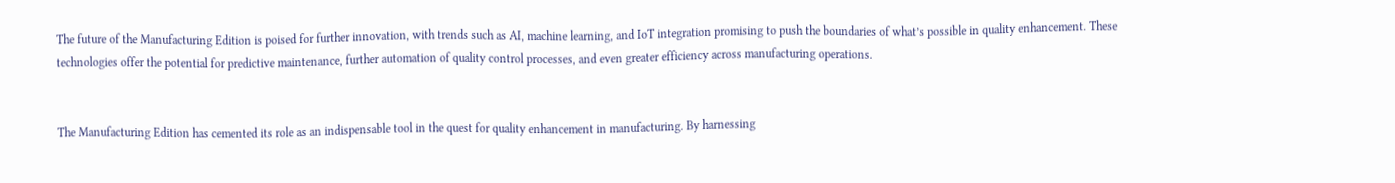The future of the Manufacturing Edition is poised for further innovation, with trends such as AI, machine learning, and IoT integration promising to push the boundaries of what’s possible in quality enhancement. These technologies offer the potential for predictive maintenance, further automation of quality control processes, and even greater efficiency across manufacturing operations.


The Manufacturing Edition has cemented its role as an indispensable tool in the quest for quality enhancement in manufacturing. By harnessing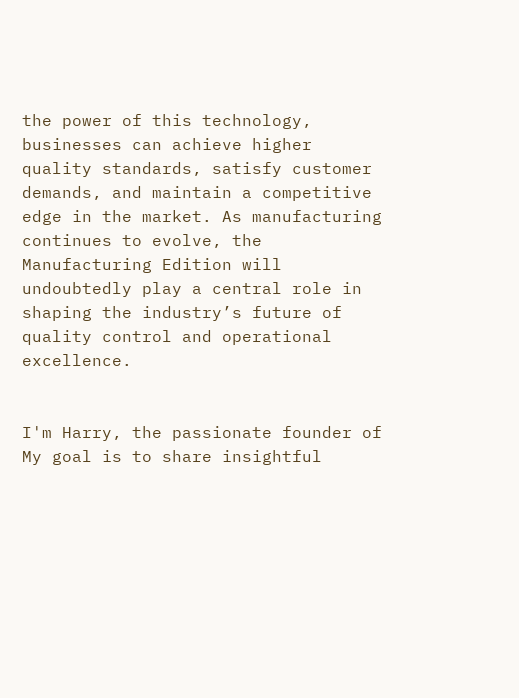the power of this technology, businesses can achieve higher quality standards, satisfy customer demands, and maintain a competitive edge in the market. As manufacturing continues to evolve, the Manufacturing Edition will undoubtedly play a central role in shaping the industry’s future of quality control and operational excellence.


I'm Harry, the passionate founder of My goal is to share insightful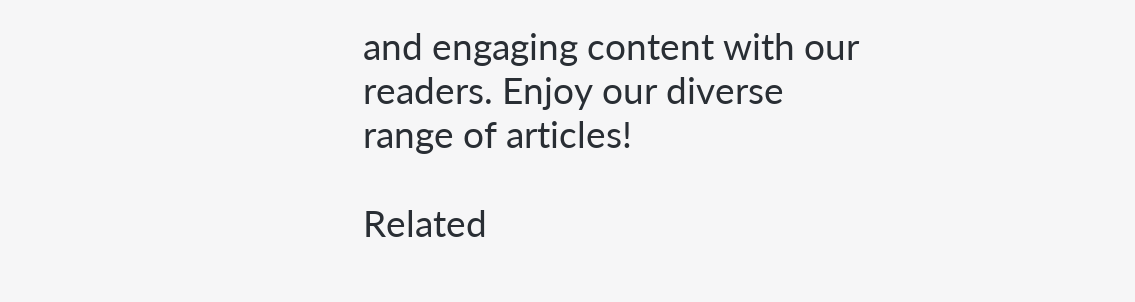and engaging content with our readers. Enjoy our diverse range of articles!

Related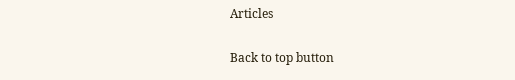Articles

Back to top button